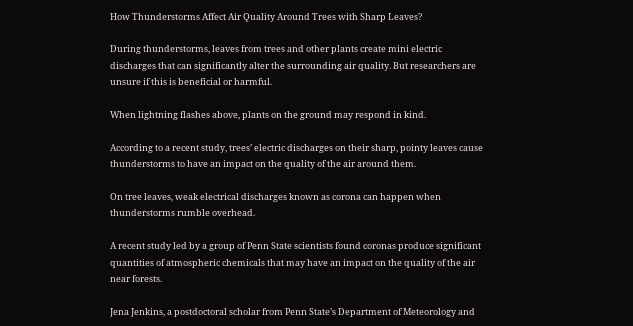How Thunderstorms Affect Air Quality Around Trees with Sharp Leaves?

During thunderstorms, leaves from trees and other plants create mini electric discharges that can significantly alter the surrounding air quality. But researchers are unsure if this is beneficial or harmful.

When lightning flashes above, plants on the ground may respond in kind.

According to a recent study, trees’ electric discharges on their sharp, pointy leaves cause thunderstorms to have an impact on the quality of the air around them.

On tree leaves, weak electrical discharges known as corona can happen when thunderstorms rumble overhead.

A recent study led by a group of Penn State scientists found coronas produce significant quantities of atmospheric chemicals that may have an impact on the quality of the air near forests.

Jena Jenkins, a postdoctoral scholar from Penn State’s Department of Meteorology and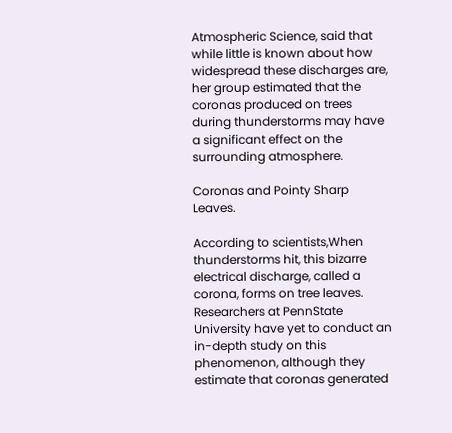Atmospheric Science, said that while little is known about how widespread these discharges are, her group estimated that the coronas produced on trees during thunderstorms may have a significant effect on the surrounding atmosphere.

Coronas and Pointy Sharp Leaves.

According to scientists,When thunderstorms hit, this bizarre electrical discharge, called a corona, forms on tree leaves. Researchers at PennState University have yet to conduct an in-depth study on this phenomenon, although they estimate that coronas generated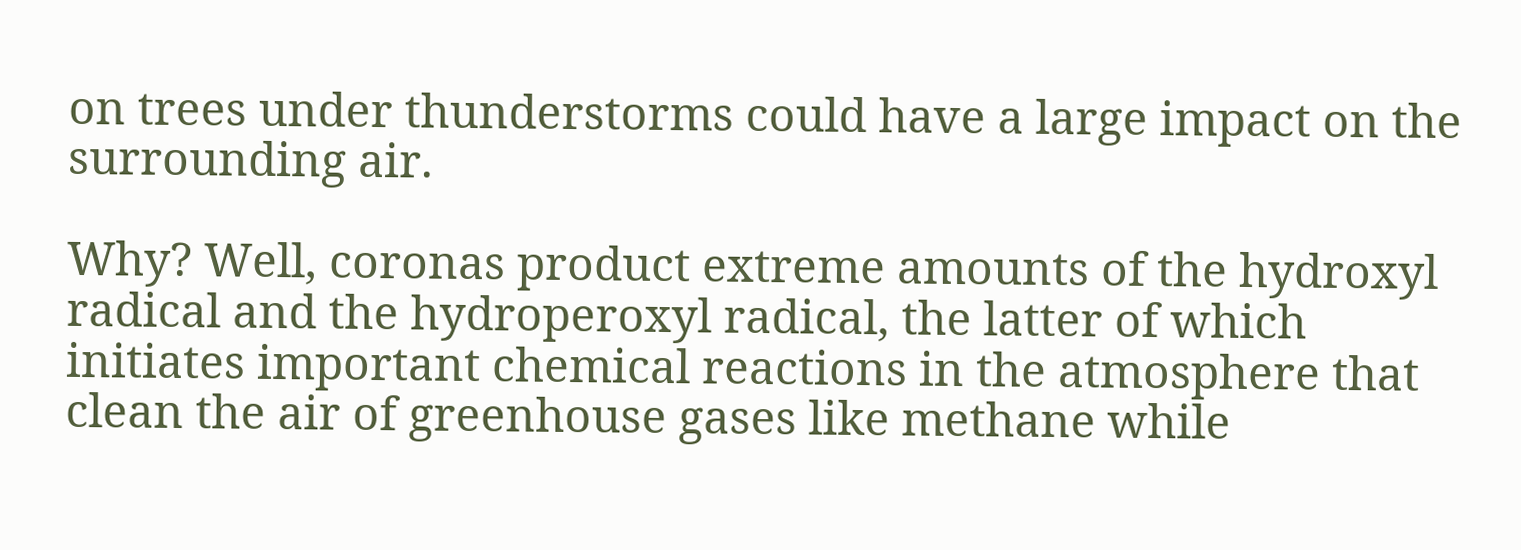on trees under thunderstorms could have a large impact on the surrounding air.

Why? Well, coronas product extreme amounts of the hydroxyl radical and the hydroperoxyl radical, the latter of which initiates important chemical reactions in the atmosphere that clean the air of greenhouse gases like methane while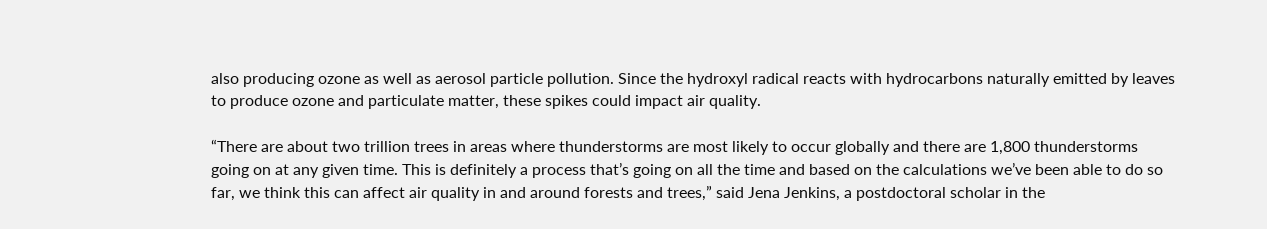also producing ozone as well as aerosol particle pollution. Since the hydroxyl radical reacts with hydrocarbons naturally emitted by leaves to produce ozone and particulate matter, these spikes could impact air quality.

“There are about two trillion trees in areas where thunderstorms are most likely to occur globally and there are 1,800 thunderstorms going on at any given time. This is definitely a process that’s going on all the time and based on the calculations we’ve been able to do so far, we think this can affect air quality in and around forests and trees,” said Jena Jenkins, a postdoctoral scholar in the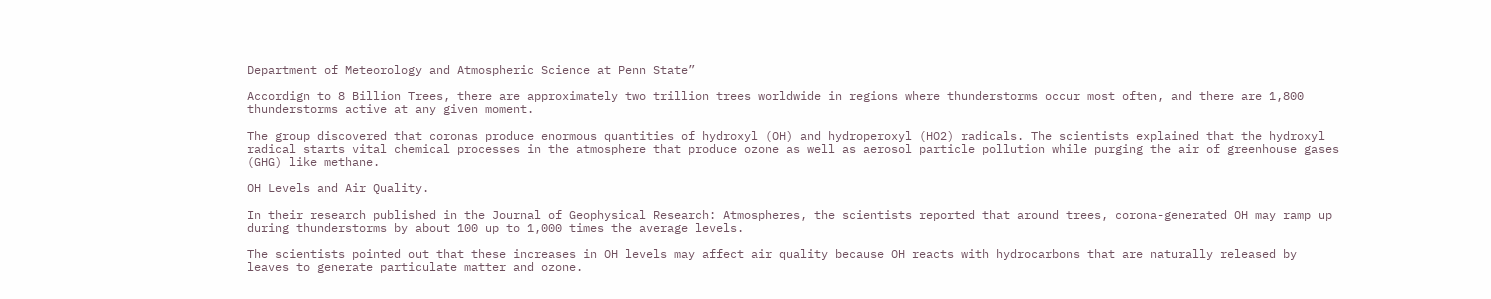Department of Meteorology and Atmospheric Science at Penn State”

Accordign to 8 Billion Trees, there are approximately two trillion trees worldwide in regions where thunderstorms occur most often, and there are 1,800 thunderstorms active at any given moment.

The group discovered that coronas produce enormous quantities of hydroxyl (OH) and hydroperoxyl (HO2) radicals. The scientists explained that the hydroxyl radical starts vital chemical processes in the atmosphere that produce ozone as well as aerosol particle pollution while purging the air of greenhouse gases (GHG) like methane.

OH Levels and Air Quality.

In their research published in the Journal of Geophysical Research: Atmospheres, the scientists reported that around trees, corona-generated OH may ramp up during thunderstorms by about 100 up to 1,000 times the average levels.

The scientists pointed out that these increases in OH levels may affect air quality because OH reacts with hydrocarbons that are naturally released by leaves to generate particulate matter and ozone.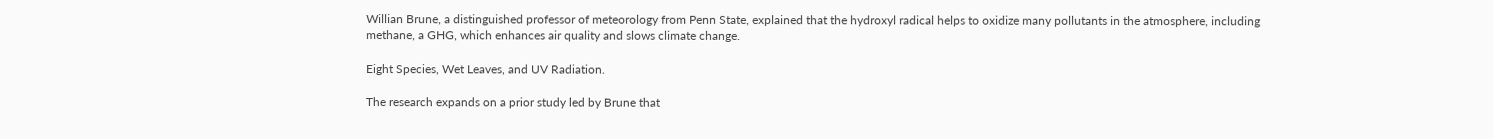Willian Brune, a distinguished professor of meteorology from Penn State, explained that the hydroxyl radical helps to oxidize many pollutants in the atmosphere, including methane, a GHG, which enhances air quality and slows climate change.

Eight Species, Wet Leaves, and UV Radiation.

The research expands on a prior study led by Brune that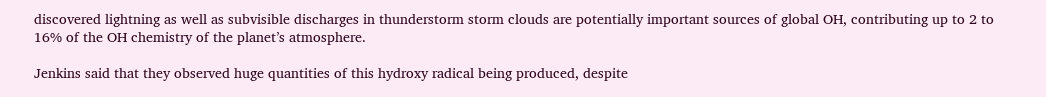discovered lightning as well as subvisible discharges in thunderstorm storm clouds are potentially important sources of global OH, contributing up to 2 to 16% of the OH chemistry of the planet’s atmosphere.

Jenkins said that they observed huge quantities of this hydroxy radical being produced, despite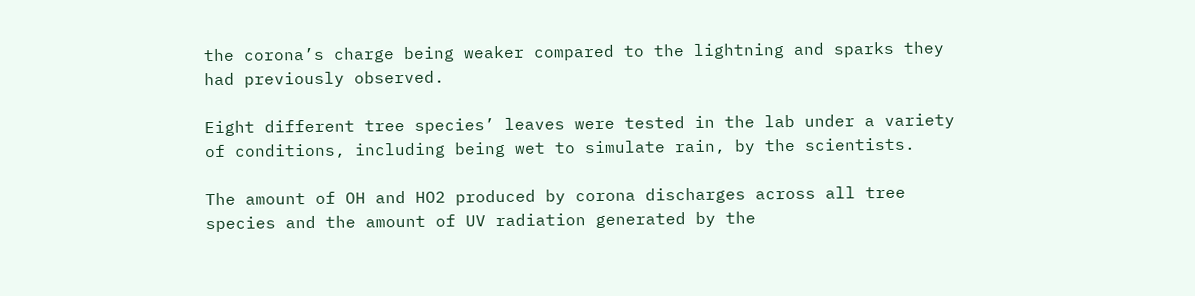the corona’s charge being weaker compared to the lightning and sparks they had previously observed.

Eight different tree species’ leaves were tested in the lab under a variety of conditions, including being wet to simulate rain, by the scientists.

The amount of OH and HO2 produced by corona discharges across all tree species and the amount of UV radiation generated by the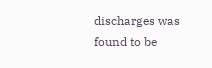discharges was found to be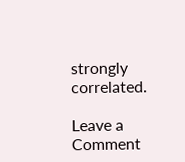strongly correlated.

Leave a Comment